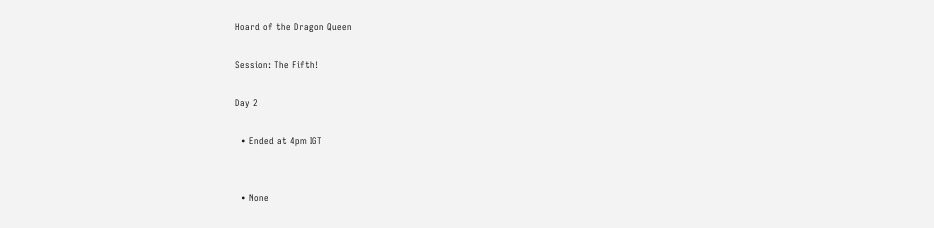Hoard of the Dragon Queen

Session: The Fifth!

Day 2

  • Ended at 4pm IGT


  • None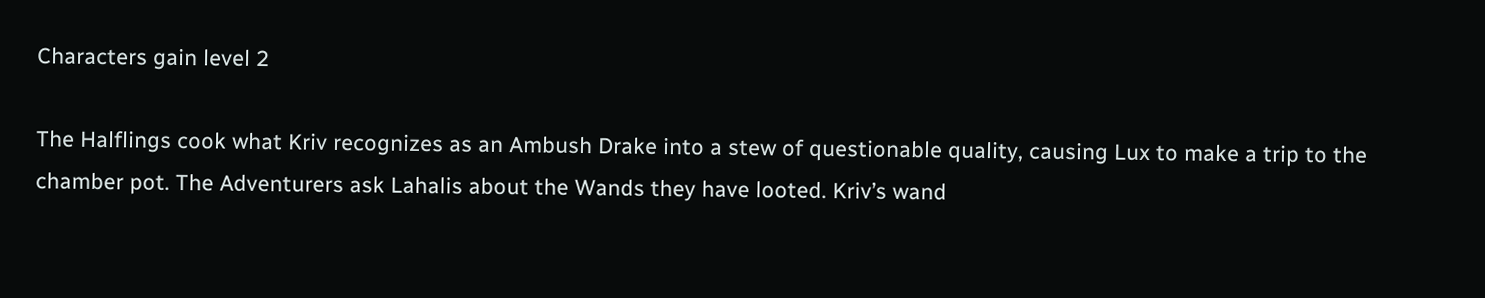Characters gain level 2

The Halflings cook what Kriv recognizes as an Ambush Drake into a stew of questionable quality, causing Lux to make a trip to the chamber pot. The Adventurers ask Lahalis about the Wands they have looted. Kriv’s wand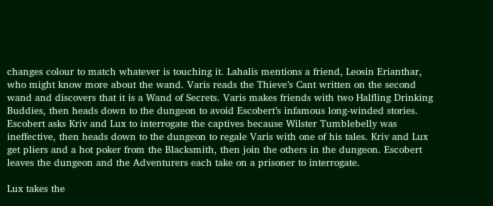changes colour to match whatever is touching it. Lahalis mentions a friend, Leosin Erianthar, who might know more about the wand. Varis reads the Thieve’s Cant written on the second wand and discovers that it is a Wand of Secrets. Varis makes friends with two Halfling Drinking Buddies, then heads down to the dungeon to avoid Escobert’s infamous long-winded stories. Escobert asks Kriv and Lux to interrogate the captives because Wilster Tumblebelly was ineffective, then heads down to the dungeon to regale Varis with one of his tales. Kriv and Lux get pliers and a hot poker from the Blacksmith, then join the others in the dungeon. Escobert leaves the dungeon and the Adventurers each take on a prisoner to interrogate.

Lux takes the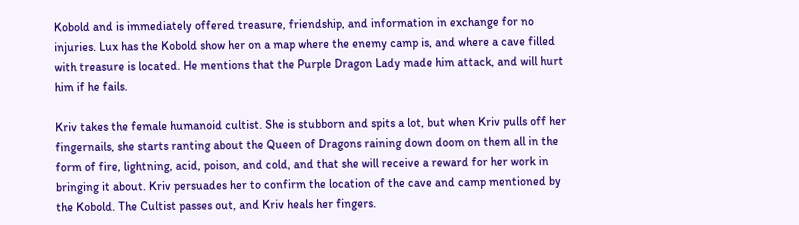Kobold and is immediately offered treasure, friendship, and information in exchange for no injuries. Lux has the Kobold show her on a map where the enemy camp is, and where a cave filled with treasure is located. He mentions that the Purple Dragon Lady made him attack, and will hurt him if he fails.

Kriv takes the female humanoid cultist. She is stubborn and spits a lot, but when Kriv pulls off her fingernails, she starts ranting about the Queen of Dragons raining down doom on them all in the form of fire, lightning, acid, poison, and cold, and that she will receive a reward for her work in bringing it about. Kriv persuades her to confirm the location of the cave and camp mentioned by the Kobold. The Cultist passes out, and Kriv heals her fingers.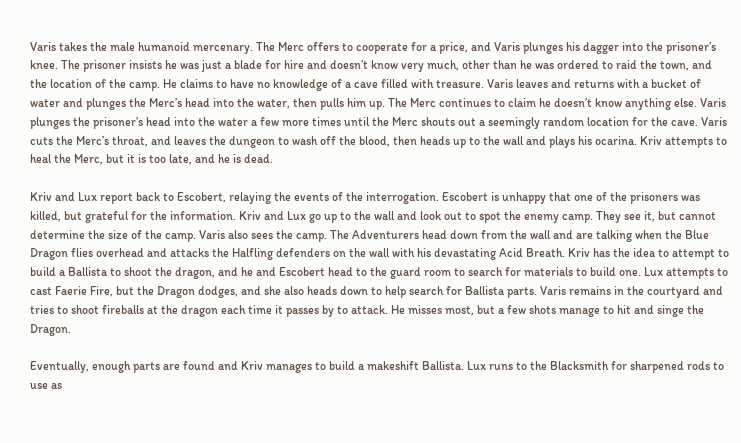Varis takes the male humanoid mercenary. The Merc offers to cooperate for a price, and Varis plunges his dagger into the prisoner’s knee. The prisoner insists he was just a blade for hire and doesn’t know very much, other than he was ordered to raid the town, and the location of the camp. He claims to have no knowledge of a cave filled with treasure. Varis leaves and returns with a bucket of water and plunges the Merc’s head into the water, then pulls him up. The Merc continues to claim he doesn’t know anything else. Varis plunges the prisoner’s head into the water a few more times until the Merc shouts out a seemingly random location for the cave. Varis cuts the Merc’s throat, and leaves the dungeon to wash off the blood, then heads up to the wall and plays his ocarina. Kriv attempts to heal the Merc, but it is too late, and he is dead.

Kriv and Lux report back to Escobert, relaying the events of the interrogation. Escobert is unhappy that one of the prisoners was killed, but grateful for the information. Kriv and Lux go up to the wall and look out to spot the enemy camp. They see it, but cannot determine the size of the camp. Varis also sees the camp. The Adventurers head down from the wall and are talking when the Blue Dragon flies overhead and attacks the Halfling defenders on the wall with his devastating Acid Breath. Kriv has the idea to attempt to build a Ballista to shoot the dragon, and he and Escobert head to the guard room to search for materials to build one. Lux attempts to cast Faerie Fire, but the Dragon dodges, and she also heads down to help search for Ballista parts. Varis remains in the courtyard and tries to shoot fireballs at the dragon each time it passes by to attack. He misses most, but a few shots manage to hit and singe the Dragon.

Eventually, enough parts are found and Kriv manages to build a makeshift Ballista. Lux runs to the Blacksmith for sharpened rods to use as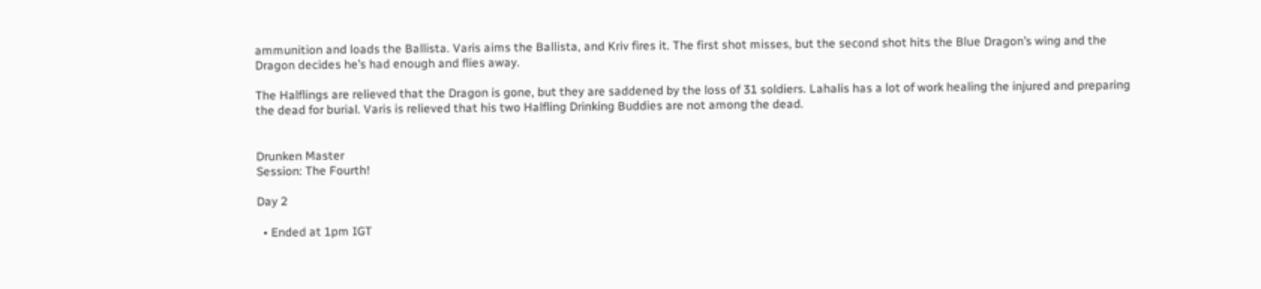ammunition and loads the Ballista. Varis aims the Ballista, and Kriv fires it. The first shot misses, but the second shot hits the Blue Dragon’s wing and the Dragon decides he’s had enough and flies away.

The Halflings are relieved that the Dragon is gone, but they are saddened by the loss of 31 soldiers. Lahalis has a lot of work healing the injured and preparing the dead for burial. Varis is relieved that his two Halfling Drinking Buddies are not among the dead.


Drunken Master
Session: The Fourth!

Day 2

  • Ended at 1pm IGT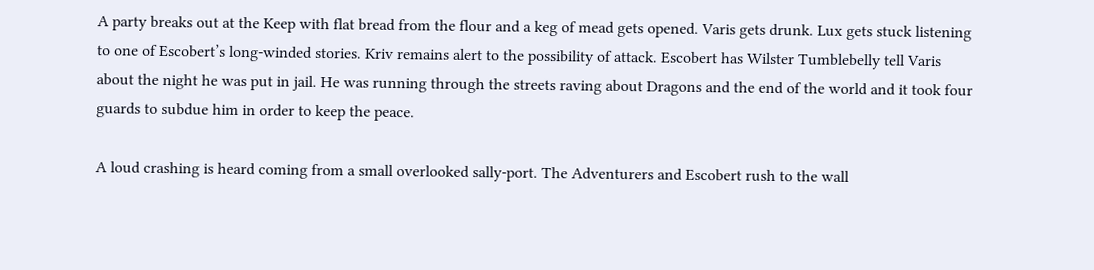A party breaks out at the Keep with flat bread from the flour and a keg of mead gets opened. Varis gets drunk. Lux gets stuck listening to one of Escobert’s long-winded stories. Kriv remains alert to the possibility of attack. Escobert has Wilster Tumblebelly tell Varis about the night he was put in jail. He was running through the streets raving about Dragons and the end of the world and it took four guards to subdue him in order to keep the peace.

A loud crashing is heard coming from a small overlooked sally-port. The Adventurers and Escobert rush to the wall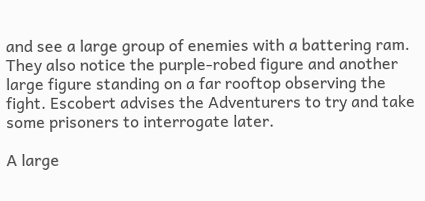and see a large group of enemies with a battering ram. They also notice the purple-robed figure and another large figure standing on a far rooftop observing the fight. Escobert advises the Adventurers to try and take some prisoners to interrogate later.

A large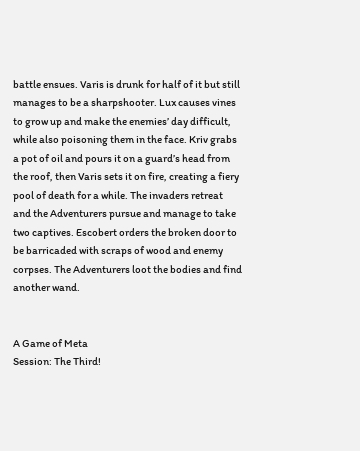battle ensues. Varis is drunk for half of it but still manages to be a sharpshooter. Lux causes vines to grow up and make the enemies’ day difficult, while also poisoning them in the face. Kriv grabs a pot of oil and pours it on a guard’s head from the roof, then Varis sets it on fire, creating a fiery pool of death for a while. The invaders retreat and the Adventurers pursue and manage to take two captives. Escobert orders the broken door to be barricaded with scraps of wood and enemy corpses. The Adventurers loot the bodies and find another wand.


A Game of Meta
Session: The Third!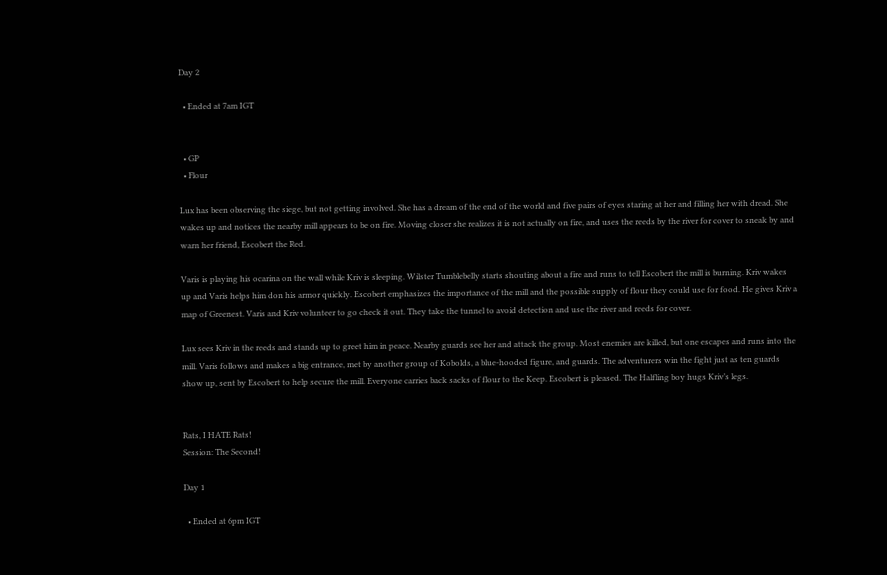Day 2

  • Ended at 7am IGT


  • GP
  • Flour

Lux has been observing the siege, but not getting involved. She has a dream of the end of the world and five pairs of eyes staring at her and filling her with dread. She wakes up and notices the nearby mill appears to be on fire. Moving closer she realizes it is not actually on fire, and uses the reeds by the river for cover to sneak by and warn her friend, Escobert the Red.

Varis is playing his ocarina on the wall while Kriv is sleeping. Wilster Tumblebelly starts shouting about a fire and runs to tell Escobert the mill is burning. Kriv wakes up and Varis helps him don his armor quickly. Escobert emphasizes the importance of the mill and the possible supply of flour they could use for food. He gives Kriv a map of Greenest. Varis and Kriv volunteer to go check it out. They take the tunnel to avoid detection and use the river and reeds for cover.

Lux sees Kriv in the reeds and stands up to greet him in peace. Nearby guards see her and attack the group. Most enemies are killed, but one escapes and runs into the mill. Varis follows and makes a big entrance, met by another group of Kobolds, a blue-hooded figure, and guards. The adventurers win the fight just as ten guards show up, sent by Escobert to help secure the mill. Everyone carries back sacks of flour to the Keep. Escobert is pleased. The Halfling boy hugs Kriv’s legs.


Rats, I HATE Rats!
Session: The Second!

Day 1

  • Ended at 6pm IGT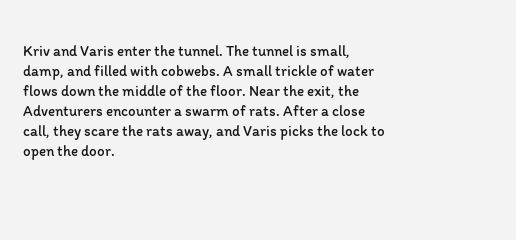Kriv and Varis enter the tunnel. The tunnel is small, damp, and filled with cobwebs. A small trickle of water flows down the middle of the floor. Near the exit, the Adventurers encounter a swarm of rats. After a close call, they scare the rats away, and Varis picks the lock to open the door.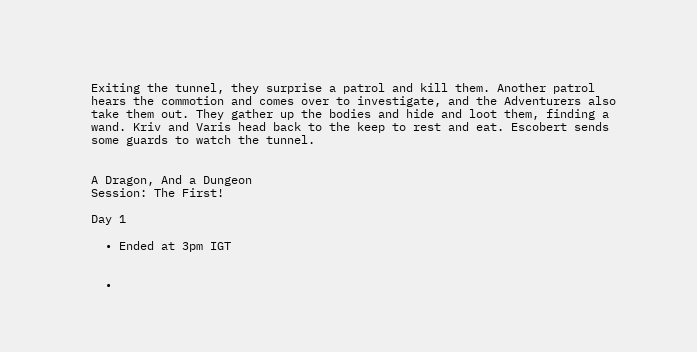Exiting the tunnel, they surprise a patrol and kill them. Another patrol hears the commotion and comes over to investigate, and the Adventurers also take them out. They gather up the bodies and hide and loot them, finding a wand. Kriv and Varis head back to the keep to rest and eat. Escobert sends some guards to watch the tunnel.


A Dragon, And a Dungeon
Session: The First!

Day 1

  • Ended at 3pm IGT


  •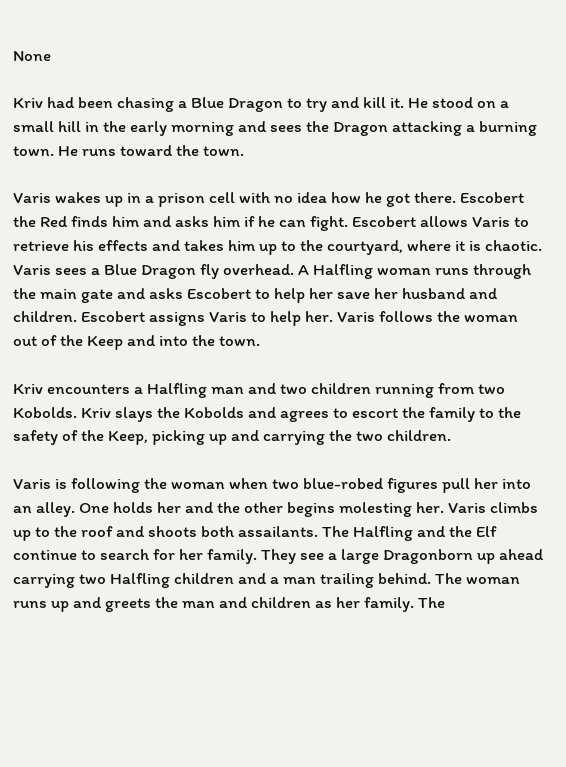None

Kriv had been chasing a Blue Dragon to try and kill it. He stood on a small hill in the early morning and sees the Dragon attacking a burning town. He runs toward the town.

Varis wakes up in a prison cell with no idea how he got there. Escobert the Red finds him and asks him if he can fight. Escobert allows Varis to retrieve his effects and takes him up to the courtyard, where it is chaotic. Varis sees a Blue Dragon fly overhead. A Halfling woman runs through the main gate and asks Escobert to help her save her husband and children. Escobert assigns Varis to help her. Varis follows the woman out of the Keep and into the town.

Kriv encounters a Halfling man and two children running from two Kobolds. Kriv slays the Kobolds and agrees to escort the family to the safety of the Keep, picking up and carrying the two children.

Varis is following the woman when two blue-robed figures pull her into an alley. One holds her and the other begins molesting her. Varis climbs up to the roof and shoots both assailants. The Halfling and the Elf continue to search for her family. They see a large Dragonborn up ahead carrying two Halfling children and a man trailing behind. The woman runs up and greets the man and children as her family. The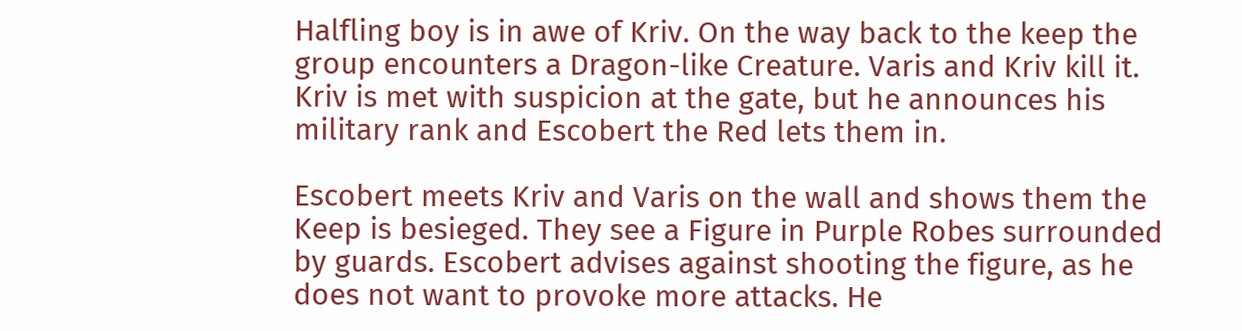Halfling boy is in awe of Kriv. On the way back to the keep the group encounters a Dragon-like Creature. Varis and Kriv kill it. Kriv is met with suspicion at the gate, but he announces his military rank and Escobert the Red lets them in.

Escobert meets Kriv and Varis on the wall and shows them the Keep is besieged. They see a Figure in Purple Robes surrounded by guards. Escobert advises against shooting the figure, as he does not want to provoke more attacks. He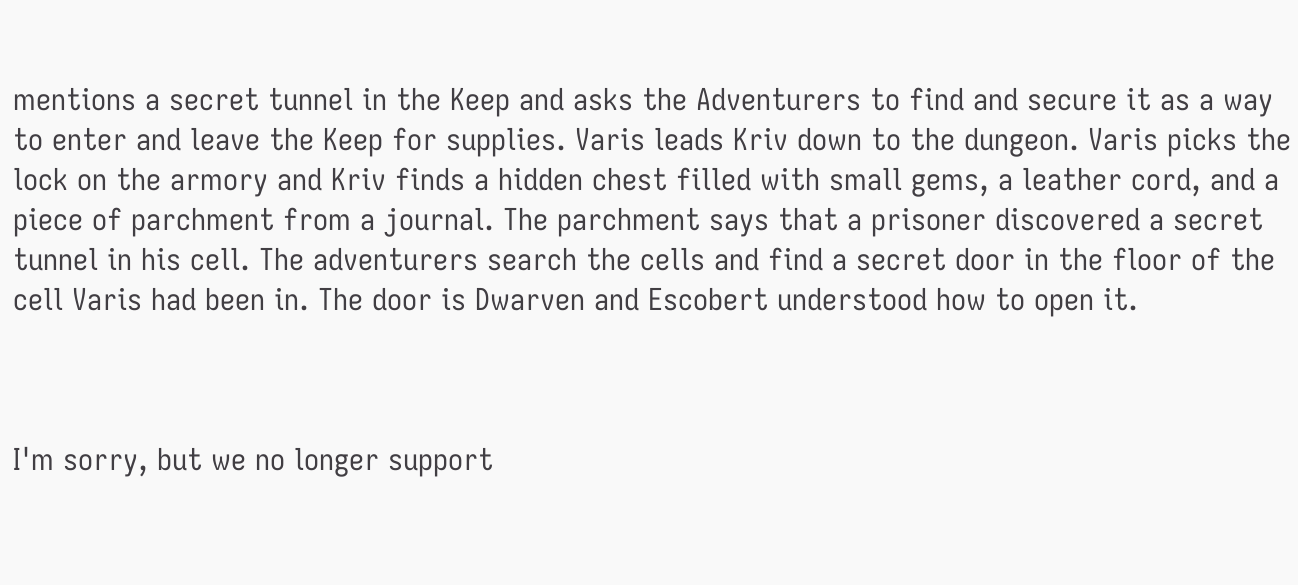mentions a secret tunnel in the Keep and asks the Adventurers to find and secure it as a way to enter and leave the Keep for supplies. Varis leads Kriv down to the dungeon. Varis picks the lock on the armory and Kriv finds a hidden chest filled with small gems, a leather cord, and a piece of parchment from a journal. The parchment says that a prisoner discovered a secret tunnel in his cell. The adventurers search the cells and find a secret door in the floor of the cell Varis had been in. The door is Dwarven and Escobert understood how to open it.



I'm sorry, but we no longer support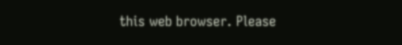this web browser. Please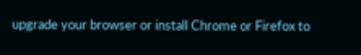upgrade your browser or install Chrome or Firefox to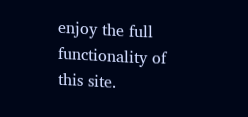enjoy the full functionality of this site.